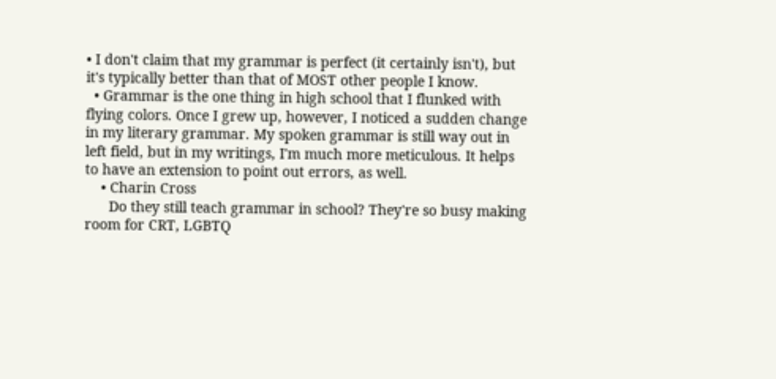• I don't claim that my grammar is perfect (it certainly isn't), but it's typically better than that of MOST other people I know.
  • Grammar is the one thing in high school that I flunked with flying colors. Once I grew up, however, I noticed a sudden change in my literary grammar. My spoken grammar is still way out in left field, but in my writings, I'm much more meticulous. It helps to have an extension to point out errors, as well.
    • Charin Cross
      Do they still teach grammar in school? They're so busy making room for CRT, LGBTQ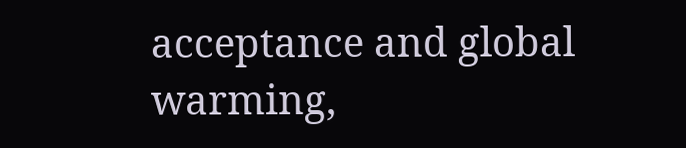acceptance and global warming,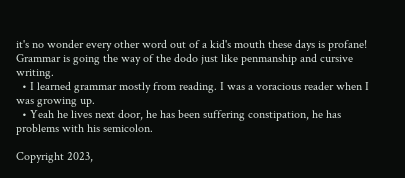it's no wonder every other word out of a kid's mouth these days is profane! Grammar is going the way of the dodo just like penmanship and cursive writing.
  • I learned grammar mostly from reading. I was a voracious reader when I was growing up.
  • Yeah he lives next door, he has been suffering constipation, he has problems with his semicolon.

Copyright 2023,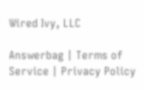Wired Ivy, LLC

Answerbag | Terms of Service | Privacy Policy